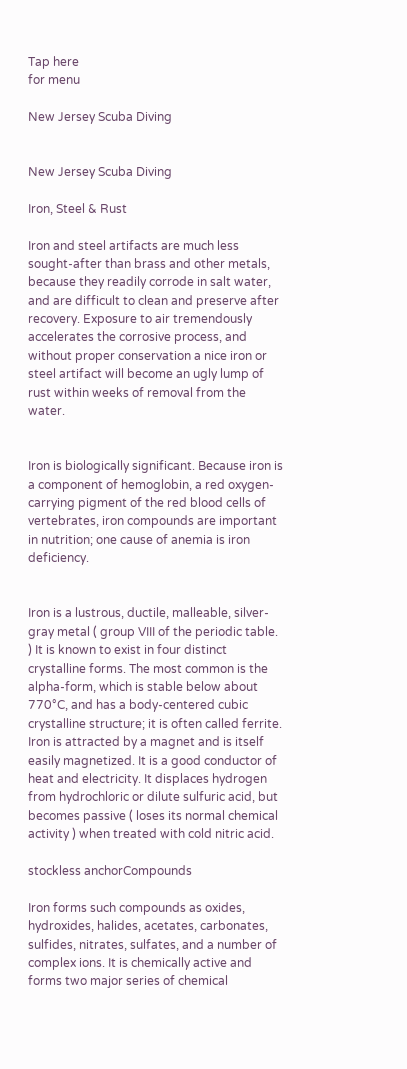Tap here
for menu

New Jersey Scuba Diving


New Jersey Scuba Diving

Iron, Steel & Rust

Iron and steel artifacts are much less sought-after than brass and other metals, because they readily corrode in salt water, and are difficult to clean and preserve after recovery. Exposure to air tremendously accelerates the corrosive process, and without proper conservation a nice iron or steel artifact will become an ugly lump of rust within weeks of removal from the water.


Iron is biologically significant. Because iron is a component of hemoglobin, a red oxygen-carrying pigment of the red blood cells of vertebrates, iron compounds are important in nutrition; one cause of anemia is iron deficiency.


Iron is a lustrous, ductile, malleable, silver-gray metal ( group VIII of the periodic table. ) It is known to exist in four distinct crystalline forms. The most common is the alpha-form, which is stable below about 770°C, and has a body-centered cubic crystalline structure; it is often called ferrite. Iron is attracted by a magnet and is itself easily magnetized. It is a good conductor of heat and electricity. It displaces hydrogen from hydrochloric or dilute sulfuric acid, but becomes passive ( loses its normal chemical activity ) when treated with cold nitric acid.

stockless anchorCompounds

Iron forms such compounds as oxides, hydroxides, halides, acetates, carbonates, sulfides, nitrates, sulfates, and a number of complex ions. It is chemically active and forms two major series of chemical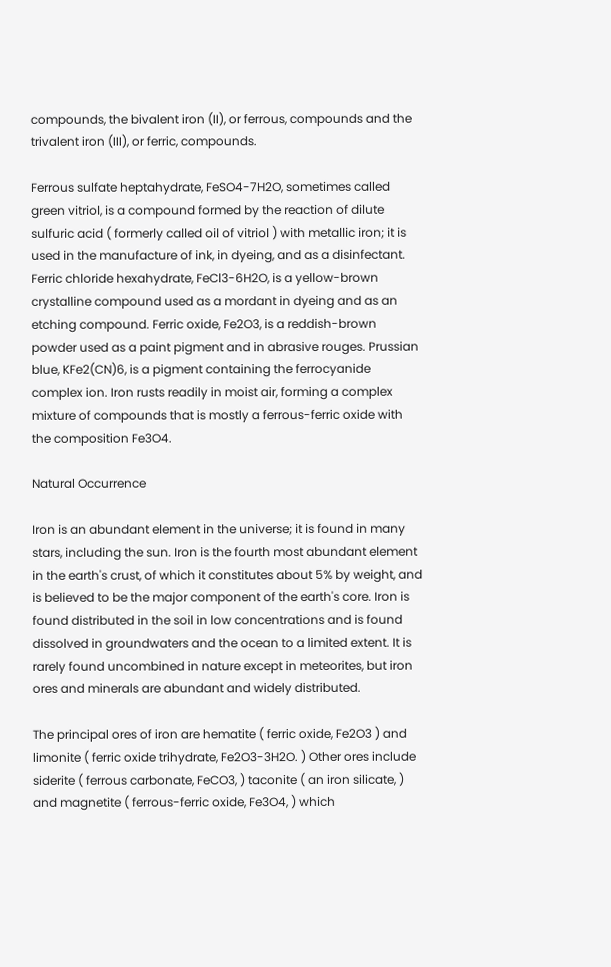compounds, the bivalent iron (II), or ferrous, compounds and the trivalent iron (III), or ferric, compounds.

Ferrous sulfate heptahydrate, FeSO4-7H2O, sometimes called green vitriol, is a compound formed by the reaction of dilute sulfuric acid ( formerly called oil of vitriol ) with metallic iron; it is used in the manufacture of ink, in dyeing, and as a disinfectant. Ferric chloride hexahydrate, FeCl3-6H2O, is a yellow-brown crystalline compound used as a mordant in dyeing and as an etching compound. Ferric oxide, Fe2O3, is a reddish-brown powder used as a paint pigment and in abrasive rouges. Prussian blue, KFe2(CN)6, is a pigment containing the ferrocyanide complex ion. Iron rusts readily in moist air, forming a complex mixture of compounds that is mostly a ferrous-ferric oxide with the composition Fe3O4.

Natural Occurrence

Iron is an abundant element in the universe; it is found in many stars, including the sun. Iron is the fourth most abundant element in the earth's crust, of which it constitutes about 5% by weight, and is believed to be the major component of the earth's core. Iron is found distributed in the soil in low concentrations and is found dissolved in groundwaters and the ocean to a limited extent. It is rarely found uncombined in nature except in meteorites, but iron ores and minerals are abundant and widely distributed.

The principal ores of iron are hematite ( ferric oxide, Fe2O3 ) and limonite ( ferric oxide trihydrate, Fe2O3-3H2O. ) Other ores include siderite ( ferrous carbonate, FeCO3, ) taconite ( an iron silicate, ) and magnetite ( ferrous-ferric oxide, Fe3O4, ) which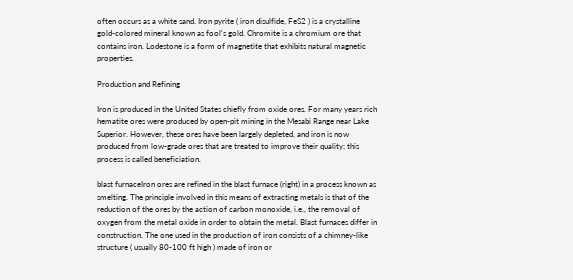often occurs as a white sand. Iron pyrite ( iron disulfide, FeS2 ) is a crystalline gold-colored mineral known as fool's gold. Chromite is a chromium ore that contains iron. Lodestone is a form of magnetite that exhibits natural magnetic properties.

Production and Refining

Iron is produced in the United States chiefly from oxide ores. For many years rich hematite ores were produced by open-pit mining in the Mesabi Range near Lake Superior. However, these ores have been largely depleted, and iron is now produced from low-grade ores that are treated to improve their quality; this process is called beneficiation.

blast furnaceIron ores are refined in the blast furnace (right) in a process known as smelting. The principle involved in this means of extracting metals is that of the reduction of the ores by the action of carbon monoxide, i.e., the removal of oxygen from the metal oxide in order to obtain the metal. Blast furnaces differ in construction. The one used in the production of iron consists of a chimney-like structure ( usually 80-100 ft high ) made of iron or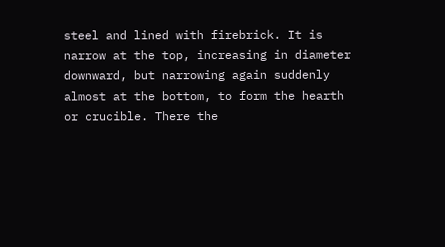steel and lined with firebrick. It is narrow at the top, increasing in diameter downward, but narrowing again suddenly almost at the bottom, to form the hearth or crucible. There the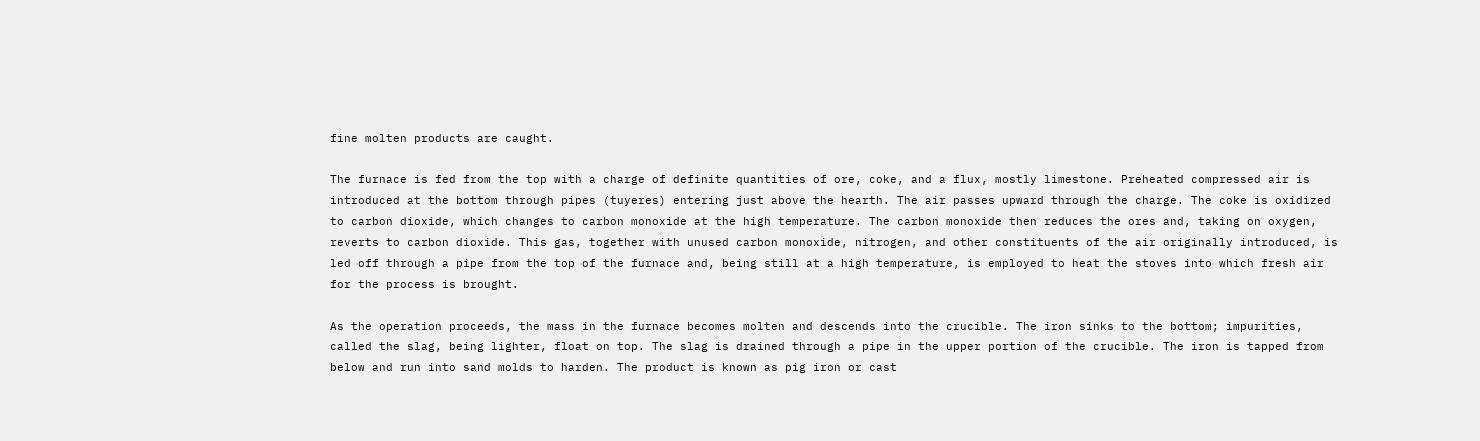fine molten products are caught.

The furnace is fed from the top with a charge of definite quantities of ore, coke, and a flux, mostly limestone. Preheated compressed air is introduced at the bottom through pipes (tuyeres) entering just above the hearth. The air passes upward through the charge. The coke is oxidized to carbon dioxide, which changes to carbon monoxide at the high temperature. The carbon monoxide then reduces the ores and, taking on oxygen, reverts to carbon dioxide. This gas, together with unused carbon monoxide, nitrogen, and other constituents of the air originally introduced, is led off through a pipe from the top of the furnace and, being still at a high temperature, is employed to heat the stoves into which fresh air for the process is brought.

As the operation proceeds, the mass in the furnace becomes molten and descends into the crucible. The iron sinks to the bottom; impurities, called the slag, being lighter, float on top. The slag is drained through a pipe in the upper portion of the crucible. The iron is tapped from below and run into sand molds to harden. The product is known as pig iron or cast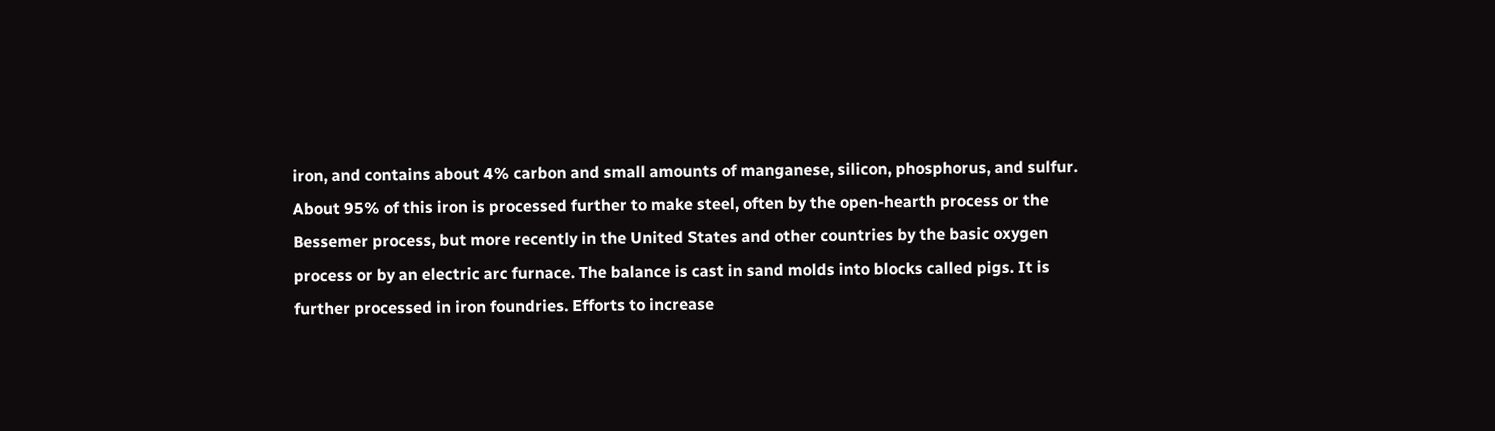iron, and contains about 4% carbon and small amounts of manganese, silicon, phosphorus, and sulfur. About 95% of this iron is processed further to make steel, often by the open-hearth process or the Bessemer process, but more recently in the United States and other countries by the basic oxygen process or by an electric arc furnace. The balance is cast in sand molds into blocks called pigs. It is further processed in iron foundries. Efforts to increase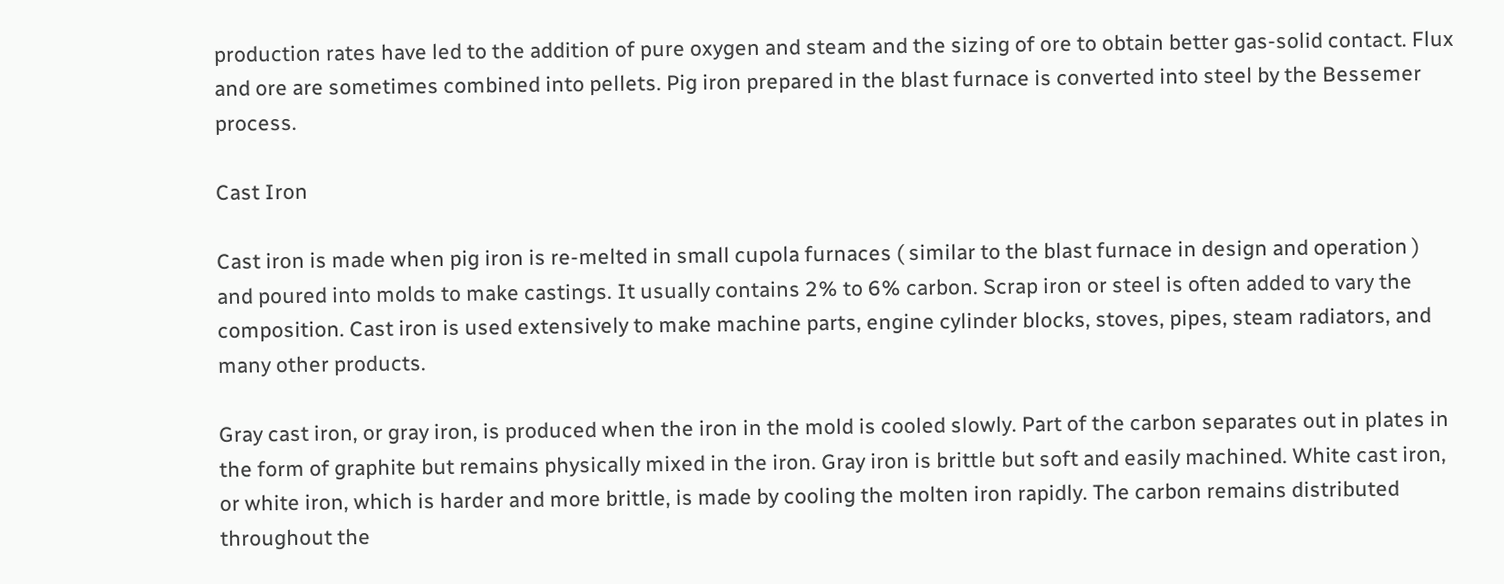production rates have led to the addition of pure oxygen and steam and the sizing of ore to obtain better gas-solid contact. Flux and ore are sometimes combined into pellets. Pig iron prepared in the blast furnace is converted into steel by the Bessemer process.

Cast Iron

Cast iron is made when pig iron is re-melted in small cupola furnaces ( similar to the blast furnace in design and operation ) and poured into molds to make castings. It usually contains 2% to 6% carbon. Scrap iron or steel is often added to vary the composition. Cast iron is used extensively to make machine parts, engine cylinder blocks, stoves, pipes, steam radiators, and many other products.

Gray cast iron, or gray iron, is produced when the iron in the mold is cooled slowly. Part of the carbon separates out in plates in the form of graphite but remains physically mixed in the iron. Gray iron is brittle but soft and easily machined. White cast iron, or white iron, which is harder and more brittle, is made by cooling the molten iron rapidly. The carbon remains distributed throughout the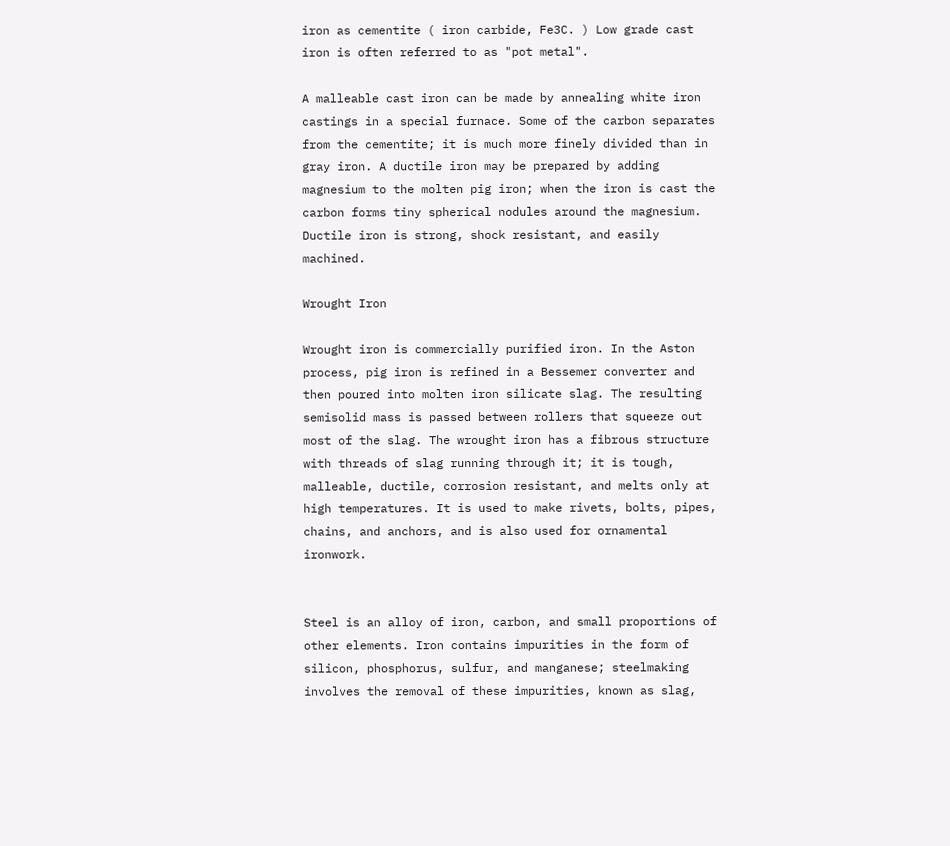iron as cementite ( iron carbide, Fe3C. ) Low grade cast iron is often referred to as "pot metal".

A malleable cast iron can be made by annealing white iron castings in a special furnace. Some of the carbon separates from the cementite; it is much more finely divided than in gray iron. A ductile iron may be prepared by adding magnesium to the molten pig iron; when the iron is cast the carbon forms tiny spherical nodules around the magnesium. Ductile iron is strong, shock resistant, and easily machined.

Wrought Iron

Wrought iron is commercially purified iron. In the Aston process, pig iron is refined in a Bessemer converter and then poured into molten iron silicate slag. The resulting semisolid mass is passed between rollers that squeeze out most of the slag. The wrought iron has a fibrous structure with threads of slag running through it; it is tough, malleable, ductile, corrosion resistant, and melts only at high temperatures. It is used to make rivets, bolts, pipes, chains, and anchors, and is also used for ornamental ironwork.


Steel is an alloy of iron, carbon, and small proportions of other elements. Iron contains impurities in the form of silicon, phosphorus, sulfur, and manganese; steelmaking involves the removal of these impurities, known as slag,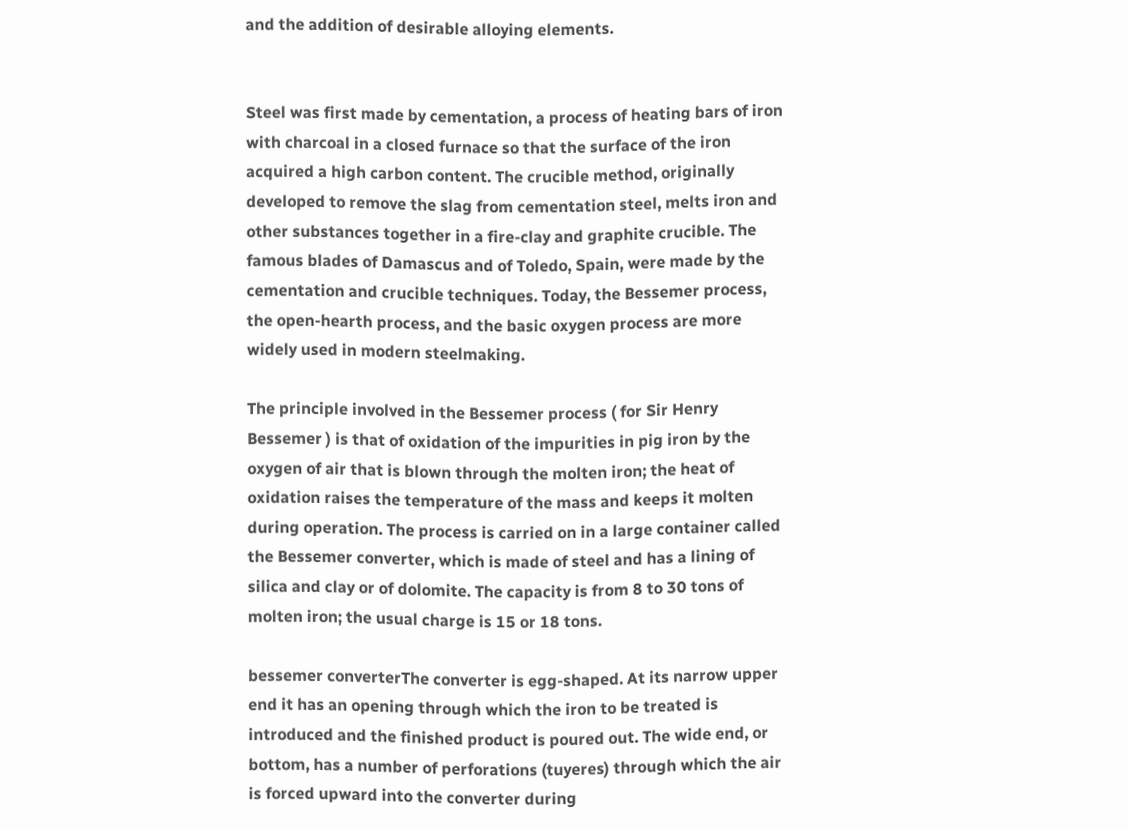and the addition of desirable alloying elements.


Steel was first made by cementation, a process of heating bars of iron with charcoal in a closed furnace so that the surface of the iron acquired a high carbon content. The crucible method, originally developed to remove the slag from cementation steel, melts iron and other substances together in a fire-clay and graphite crucible. The famous blades of Damascus and of Toledo, Spain, were made by the cementation and crucible techniques. Today, the Bessemer process, the open-hearth process, and the basic oxygen process are more widely used in modern steelmaking.

The principle involved in the Bessemer process ( for Sir Henry Bessemer ) is that of oxidation of the impurities in pig iron by the oxygen of air that is blown through the molten iron; the heat of oxidation raises the temperature of the mass and keeps it molten during operation. The process is carried on in a large container called the Bessemer converter, which is made of steel and has a lining of silica and clay or of dolomite. The capacity is from 8 to 30 tons of molten iron; the usual charge is 15 or 18 tons.

bessemer converterThe converter is egg-shaped. At its narrow upper end it has an opening through which the iron to be treated is introduced and the finished product is poured out. The wide end, or bottom, has a number of perforations (tuyeres) through which the air is forced upward into the converter during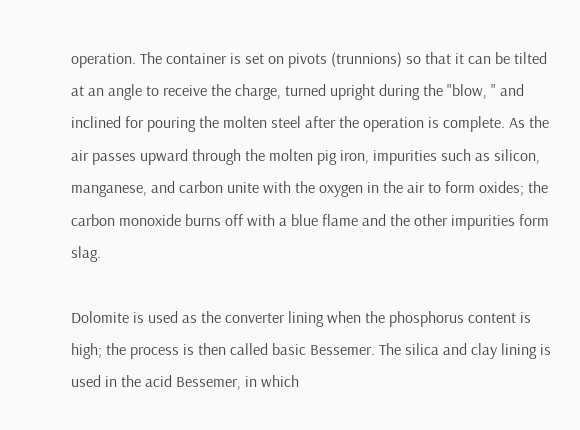operation. The container is set on pivots (trunnions) so that it can be tilted at an angle to receive the charge, turned upright during the "blow, " and inclined for pouring the molten steel after the operation is complete. As the air passes upward through the molten pig iron, impurities such as silicon, manganese, and carbon unite with the oxygen in the air to form oxides; the carbon monoxide burns off with a blue flame and the other impurities form slag.

Dolomite is used as the converter lining when the phosphorus content is high; the process is then called basic Bessemer. The silica and clay lining is used in the acid Bessemer, in which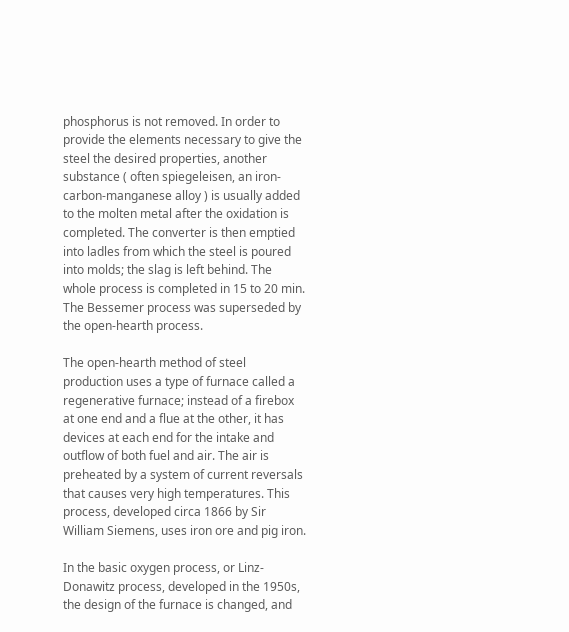phosphorus is not removed. In order to provide the elements necessary to give the steel the desired properties, another substance ( often spiegeleisen, an iron-carbon-manganese alloy ) is usually added to the molten metal after the oxidation is completed. The converter is then emptied into ladles from which the steel is poured into molds; the slag is left behind. The whole process is completed in 15 to 20 min. The Bessemer process was superseded by the open-hearth process.

The open-hearth method of steel production uses a type of furnace called a regenerative furnace; instead of a firebox at one end and a flue at the other, it has devices at each end for the intake and outflow of both fuel and air. The air is preheated by a system of current reversals that causes very high temperatures. This process, developed circa 1866 by Sir William Siemens, uses iron ore and pig iron.

In the basic oxygen process, or Linz-Donawitz process, developed in the 1950s, the design of the furnace is changed, and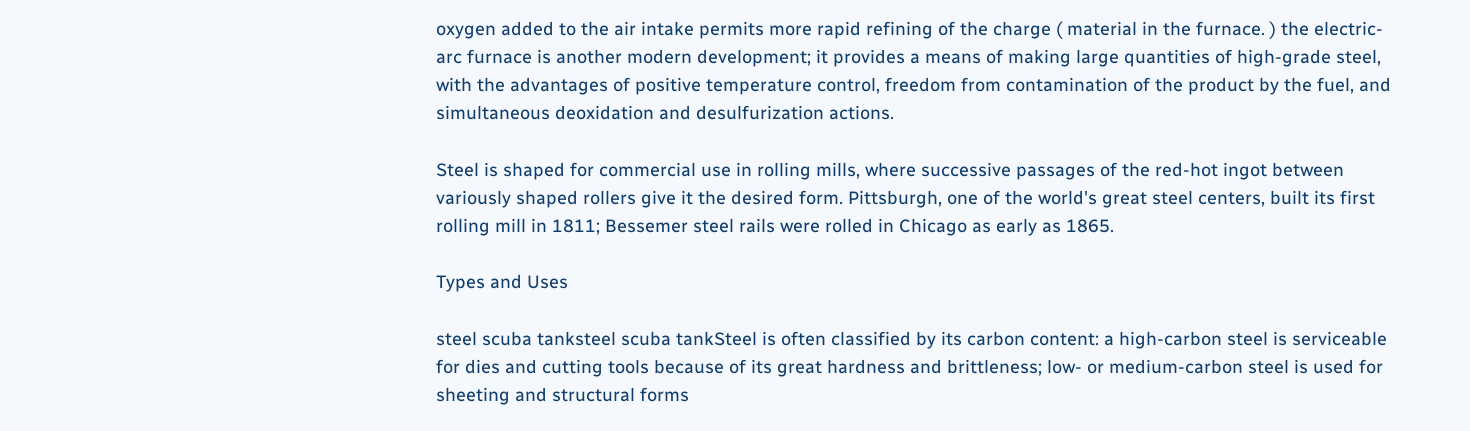oxygen added to the air intake permits more rapid refining of the charge ( material in the furnace. ) the electric-arc furnace is another modern development; it provides a means of making large quantities of high-grade steel, with the advantages of positive temperature control, freedom from contamination of the product by the fuel, and simultaneous deoxidation and desulfurization actions.

Steel is shaped for commercial use in rolling mills, where successive passages of the red-hot ingot between variously shaped rollers give it the desired form. Pittsburgh, one of the world's great steel centers, built its first rolling mill in 1811; Bessemer steel rails were rolled in Chicago as early as 1865.

Types and Uses

steel scuba tanksteel scuba tankSteel is often classified by its carbon content: a high-carbon steel is serviceable for dies and cutting tools because of its great hardness and brittleness; low- or medium-carbon steel is used for sheeting and structural forms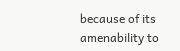because of its amenability to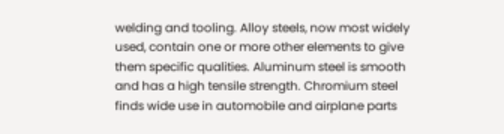welding and tooling. Alloy steels, now most widely used, contain one or more other elements to give them specific qualities. Aluminum steel is smooth and has a high tensile strength. Chromium steel finds wide use in automobile and airplane parts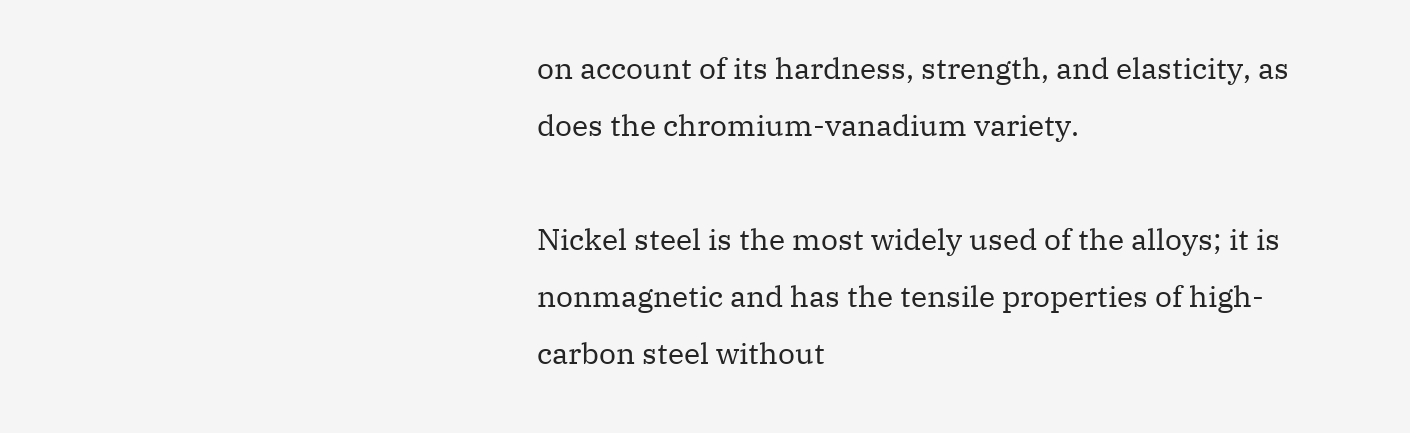on account of its hardness, strength, and elasticity, as does the chromium-vanadium variety.

Nickel steel is the most widely used of the alloys; it is nonmagnetic and has the tensile properties of high-carbon steel without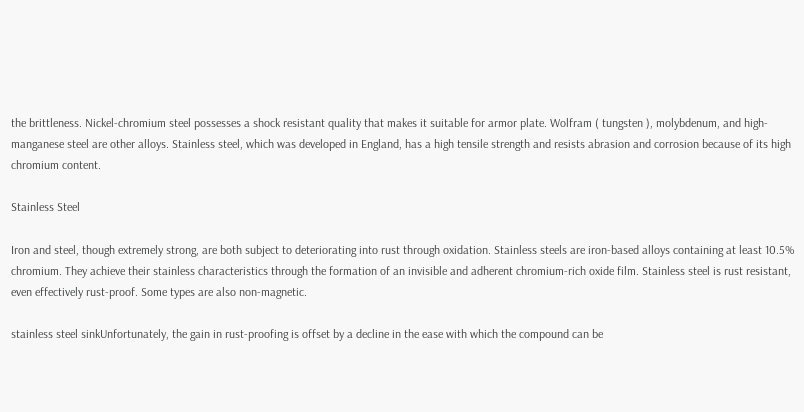the brittleness. Nickel-chromium steel possesses a shock resistant quality that makes it suitable for armor plate. Wolfram ( tungsten ), molybdenum, and high-manganese steel are other alloys. Stainless steel, which was developed in England, has a high tensile strength and resists abrasion and corrosion because of its high chromium content.

Stainless Steel

Iron and steel, though extremely strong, are both subject to deteriorating into rust through oxidation. Stainless steels are iron-based alloys containing at least 10.5% chromium. They achieve their stainless characteristics through the formation of an invisible and adherent chromium-rich oxide film. Stainless steel is rust resistant, even effectively rust-proof. Some types are also non-magnetic.

stainless steel sinkUnfortunately, the gain in rust-proofing is offset by a decline in the ease with which the compound can be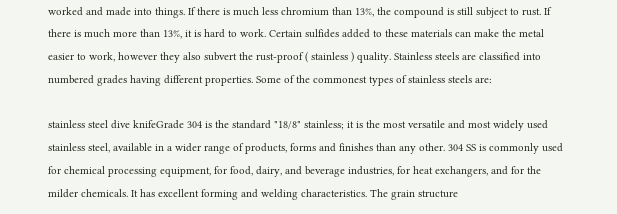worked and made into things. If there is much less chromium than 13%, the compound is still subject to rust. If there is much more than 13%, it is hard to work. Certain sulfides added to these materials can make the metal easier to work, however they also subvert the rust-proof ( stainless ) quality. Stainless steels are classified into numbered grades having different properties. Some of the commonest types of stainless steels are:

stainless steel dive knifeGrade 304 is the standard "18/8" stainless; it is the most versatile and most widely used stainless steel, available in a wider range of products, forms and finishes than any other. 304 SS is commonly used for chemical processing equipment, for food, dairy, and beverage industries, for heat exchangers, and for the milder chemicals. It has excellent forming and welding characteristics. The grain structure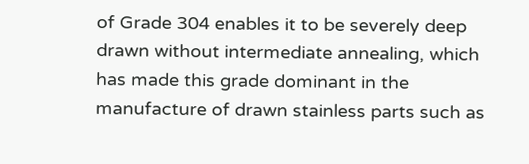of Grade 304 enables it to be severely deep drawn without intermediate annealing, which has made this grade dominant in the manufacture of drawn stainless parts such as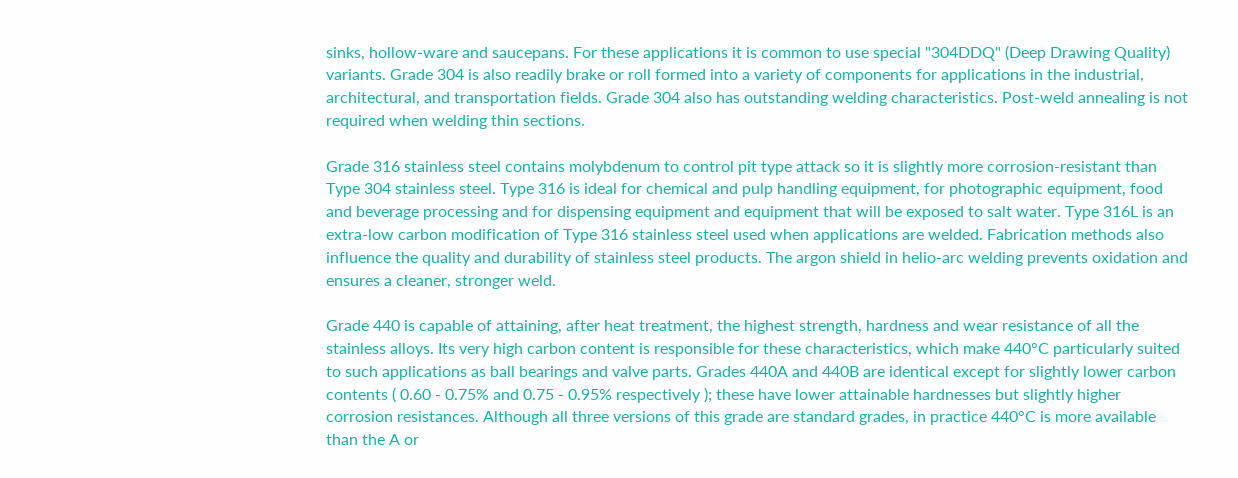sinks, hollow-ware and saucepans. For these applications it is common to use special "304DDQ" (Deep Drawing Quality) variants. Grade 304 is also readily brake or roll formed into a variety of components for applications in the industrial, architectural, and transportation fields. Grade 304 also has outstanding welding characteristics. Post-weld annealing is not required when welding thin sections.

Grade 316 stainless steel contains molybdenum to control pit type attack so it is slightly more corrosion-resistant than Type 304 stainless steel. Type 316 is ideal for chemical and pulp handling equipment, for photographic equipment, food and beverage processing and for dispensing equipment and equipment that will be exposed to salt water. Type 316L is an extra-low carbon modification of Type 316 stainless steel used when applications are welded. Fabrication methods also influence the quality and durability of stainless steel products. The argon shield in helio-arc welding prevents oxidation and ensures a cleaner, stronger weld.

Grade 440 is capable of attaining, after heat treatment, the highest strength, hardness and wear resistance of all the stainless alloys. Its very high carbon content is responsible for these characteristics, which make 440°C particularly suited to such applications as ball bearings and valve parts. Grades 440A and 440B are identical except for slightly lower carbon contents ( 0.60 - 0.75% and 0.75 - 0.95% respectively ); these have lower attainable hardnesses but slightly higher corrosion resistances. Although all three versions of this grade are standard grades, in practice 440°C is more available than the A or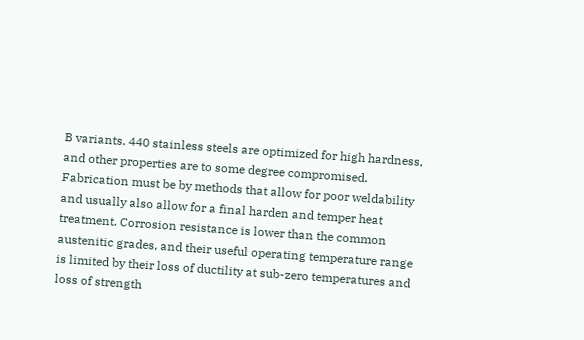B variants. 440 stainless steels are optimized for high hardness, and other properties are to some degree compromised. Fabrication must be by methods that allow for poor weldability and usually also allow for a final harden and temper heat treatment. Corrosion resistance is lower than the common austenitic grades, and their useful operating temperature range is limited by their loss of ductility at sub-zero temperatures and loss of strength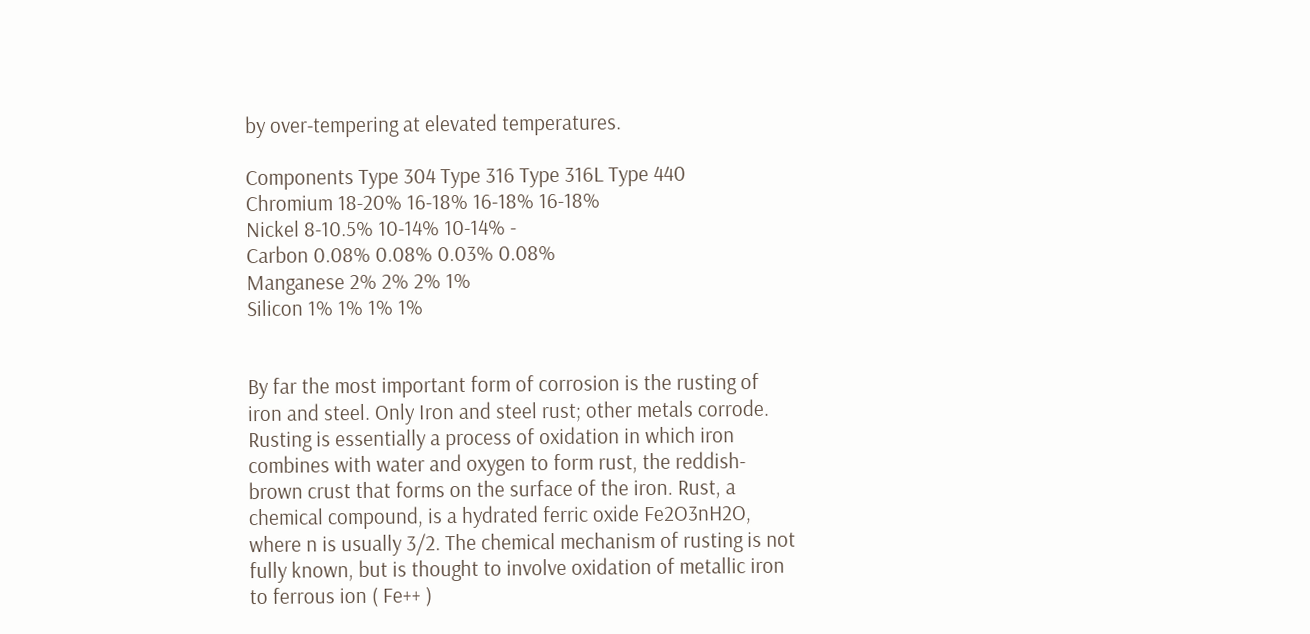by over-tempering at elevated temperatures.

Components Type 304 Type 316 Type 316L Type 440
Chromium 18-20% 16-18% 16-18% 16-18%
Nickel 8-10.5% 10-14% 10-14% -
Carbon 0.08% 0.08% 0.03% 0.08%
Manganese 2% 2% 2% 1%
Silicon 1% 1% 1% 1%


By far the most important form of corrosion is the rusting of iron and steel. Only Iron and steel rust; other metals corrode. Rusting is essentially a process of oxidation in which iron combines with water and oxygen to form rust, the reddish-brown crust that forms on the surface of the iron. Rust, a chemical compound, is a hydrated ferric oxide Fe2O3nH2O, where n is usually 3/2. The chemical mechanism of rusting is not fully known, but is thought to involve oxidation of metallic iron to ferrous ion ( Fe++ )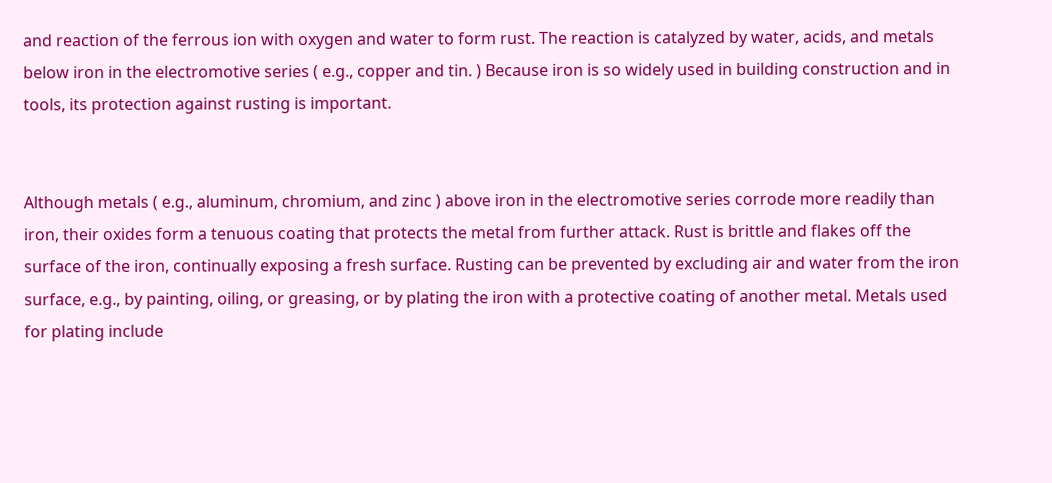and reaction of the ferrous ion with oxygen and water to form rust. The reaction is catalyzed by water, acids, and metals below iron in the electromotive series ( e.g., copper and tin. ) Because iron is so widely used in building construction and in tools, its protection against rusting is important.


Although metals ( e.g., aluminum, chromium, and zinc ) above iron in the electromotive series corrode more readily than iron, their oxides form a tenuous coating that protects the metal from further attack. Rust is brittle and flakes off the surface of the iron, continually exposing a fresh surface. Rusting can be prevented by excluding air and water from the iron surface, e.g., by painting, oiling, or greasing, or by plating the iron with a protective coating of another metal. Metals used for plating include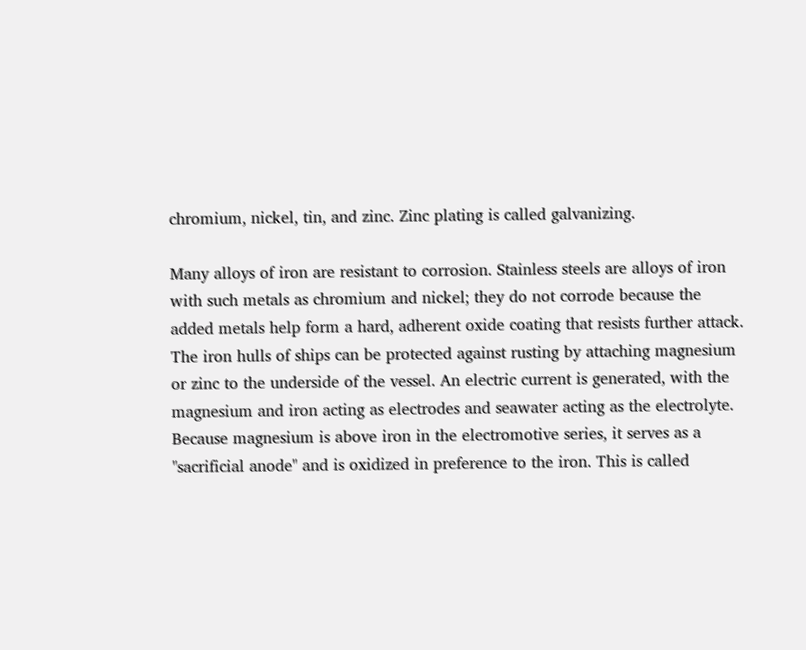chromium, nickel, tin, and zinc. Zinc plating is called galvanizing.

Many alloys of iron are resistant to corrosion. Stainless steels are alloys of iron with such metals as chromium and nickel; they do not corrode because the added metals help form a hard, adherent oxide coating that resists further attack. The iron hulls of ships can be protected against rusting by attaching magnesium or zinc to the underside of the vessel. An electric current is generated, with the magnesium and iron acting as electrodes and seawater acting as the electrolyte. Because magnesium is above iron in the electromotive series, it serves as a "sacrificial anode" and is oxidized in preference to the iron. This is called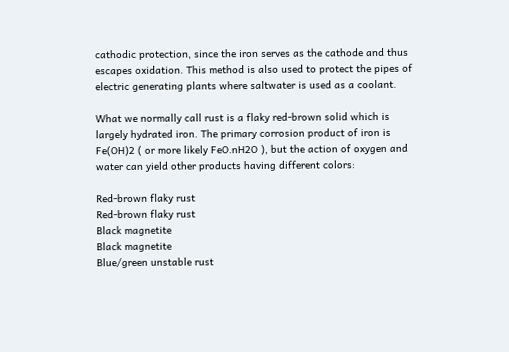cathodic protection, since the iron serves as the cathode and thus escapes oxidation. This method is also used to protect the pipes of electric generating plants where saltwater is used as a coolant.

What we normally call rust is a flaky red-brown solid which is largely hydrated iron. The primary corrosion product of iron is Fe(OH)2 ( or more likely FeO.nH2O ), but the action of oxygen and water can yield other products having different colors:

Red-brown flaky rust
Red-brown flaky rust
Black magnetite
Black magnetite
Blue/green unstable rust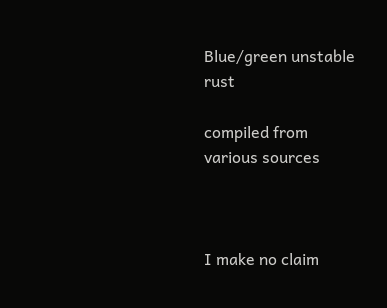Blue/green unstable rust

compiled from various sources



I make no claim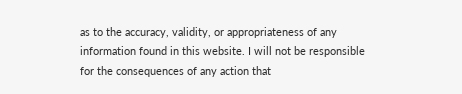as to the accuracy, validity, or appropriateness of any information found in this website. I will not be responsible for the consequences of any action that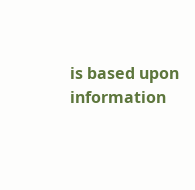is based upon information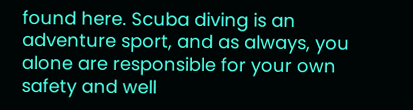found here. Scuba diving is an adventure sport, and as always, you alone are responsible for your own safety and well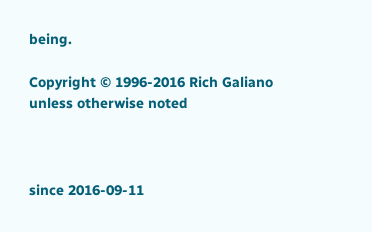being.

Copyright © 1996-2016 Rich Galiano
unless otherwise noted



since 2016-09-11